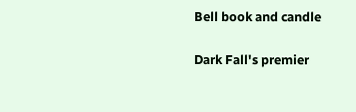Bell book and candle

Dark Fall's premier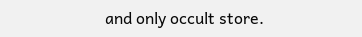and only occult store.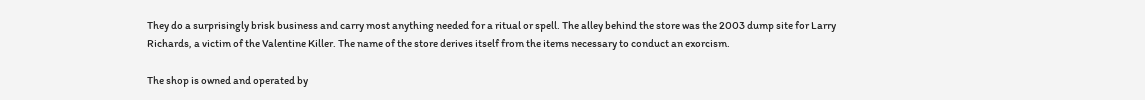They do a surprisingly brisk business and carry most anything needed for a ritual or spell. The alley behind the store was the 2003 dump site for Larry Richards, a victim of the Valentine Killer. The name of the store derives itself from the items necessary to conduct an exorcism.

The shop is owned and operated by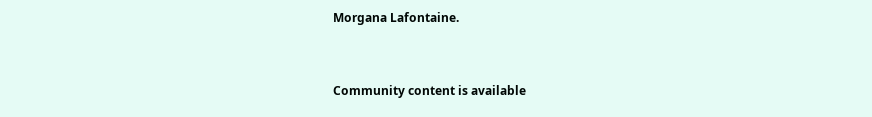Morgana Lafontaine.


Community content is available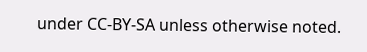under CC-BY-SA unless otherwise noted.